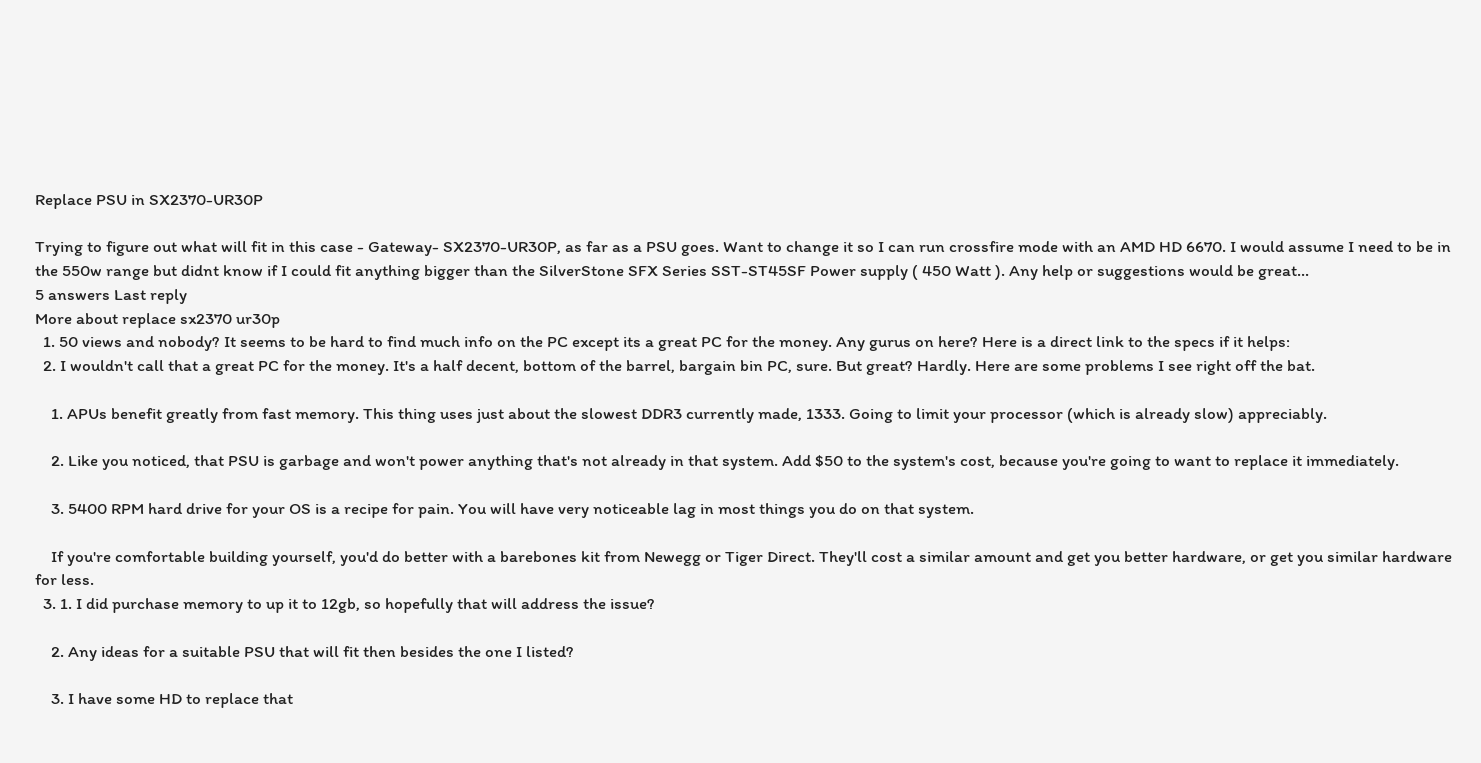Replace PSU in SX2370-UR30P

Trying to figure out what will fit in this case - Gateway- SX2370-UR30P, as far as a PSU goes. Want to change it so I can run crossfire mode with an AMD HD 6670. I would assume I need to be in the 550w range but didnt know if I could fit anything bigger than the SilverStone SFX Series SST-ST45SF Power supply ( 450 Watt ). Any help or suggestions would be great...
5 answers Last reply
More about replace sx2370 ur30p
  1. 50 views and nobody? It seems to be hard to find much info on the PC except its a great PC for the money. Any gurus on here? Here is a direct link to the specs if it helps:
  2. I wouldn't call that a great PC for the money. It's a half decent, bottom of the barrel, bargain bin PC, sure. But great? Hardly. Here are some problems I see right off the bat.

    1. APUs benefit greatly from fast memory. This thing uses just about the slowest DDR3 currently made, 1333. Going to limit your processor (which is already slow) appreciably.

    2. Like you noticed, that PSU is garbage and won't power anything that's not already in that system. Add $50 to the system's cost, because you're going to want to replace it immediately.

    3. 5400 RPM hard drive for your OS is a recipe for pain. You will have very noticeable lag in most things you do on that system.

    If you're comfortable building yourself, you'd do better with a barebones kit from Newegg or Tiger Direct. They'll cost a similar amount and get you better hardware, or get you similar hardware for less.
  3. 1. I did purchase memory to up it to 12gb, so hopefully that will address the issue?

    2. Any ideas for a suitable PSU that will fit then besides the one I listed?

    3. I have some HD to replace that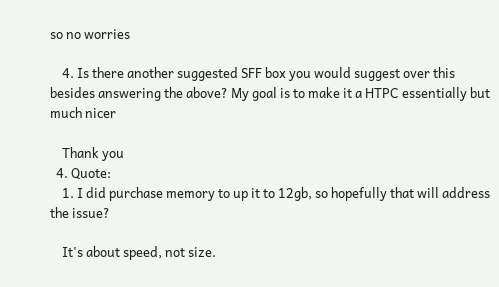so no worries

    4. Is there another suggested SFF box you would suggest over this besides answering the above? My goal is to make it a HTPC essentially but much nicer

    Thank you
  4. Quote:
    1. I did purchase memory to up it to 12gb, so hopefully that will address the issue?

    It's about speed, not size.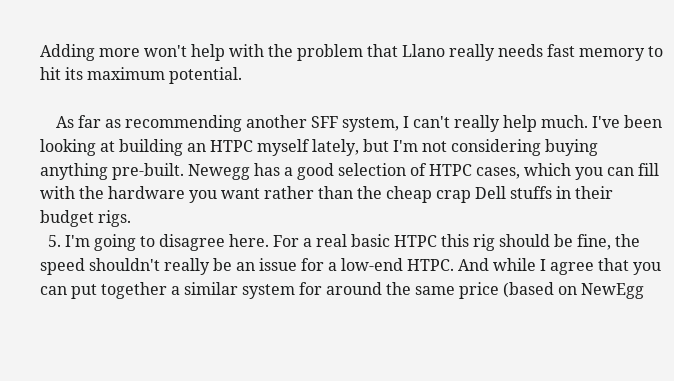Adding more won't help with the problem that Llano really needs fast memory to hit its maximum potential.

    As far as recommending another SFF system, I can't really help much. I've been looking at building an HTPC myself lately, but I'm not considering buying anything pre-built. Newegg has a good selection of HTPC cases, which you can fill with the hardware you want rather than the cheap crap Dell stuffs in their budget rigs.
  5. I'm going to disagree here. For a real basic HTPC this rig should be fine, the speed shouldn't really be an issue for a low-end HTPC. And while I agree that you can put together a similar system for around the same price (based on NewEgg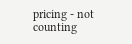pricing - not counting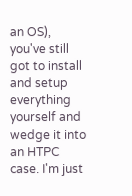an OS), you've still got to install and setup everything yourself and wedge it into an HTPC case. I'm just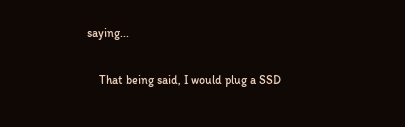saying...

    That being said, I would plug a SSD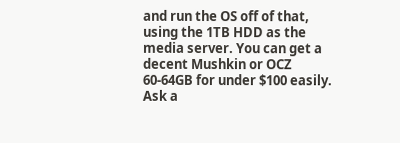and run the OS off of that, using the 1TB HDD as the media server. You can get a decent Mushkin or OCZ 60-64GB for under $100 easily.
Ask a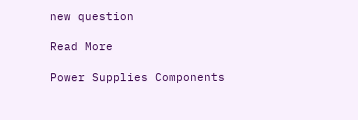new question

Read More

Power Supplies Components